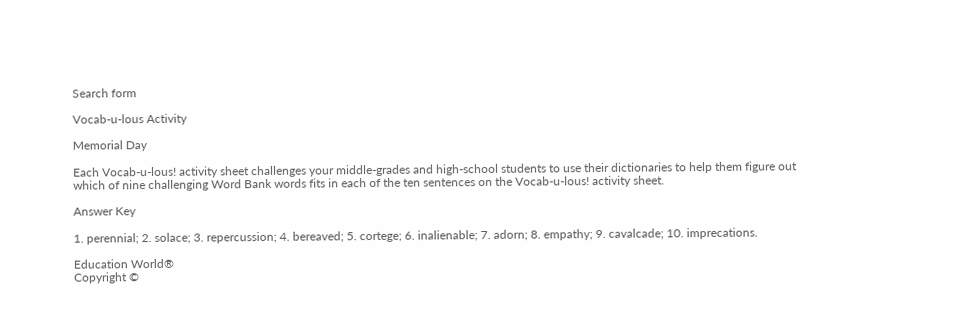Search form

Vocab-u-lous Activity

Memorial Day

Each Vocab-u-lous! activity sheet challenges your middle-grades and high-school students to use their dictionaries to help them figure out which of nine challenging Word Bank words fits in each of the ten sentences on the Vocab-u-lous! activity sheet.

Answer Key

1. perennial; 2. solace; 3. repercussion; 4. bereaved; 5. cortege; 6. inalienable; 7. adorn; 8. empathy; 9. cavalcade; 10. imprecations.

Education World®
Copyright ©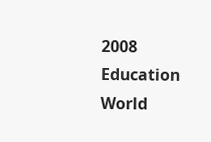2008 Education World